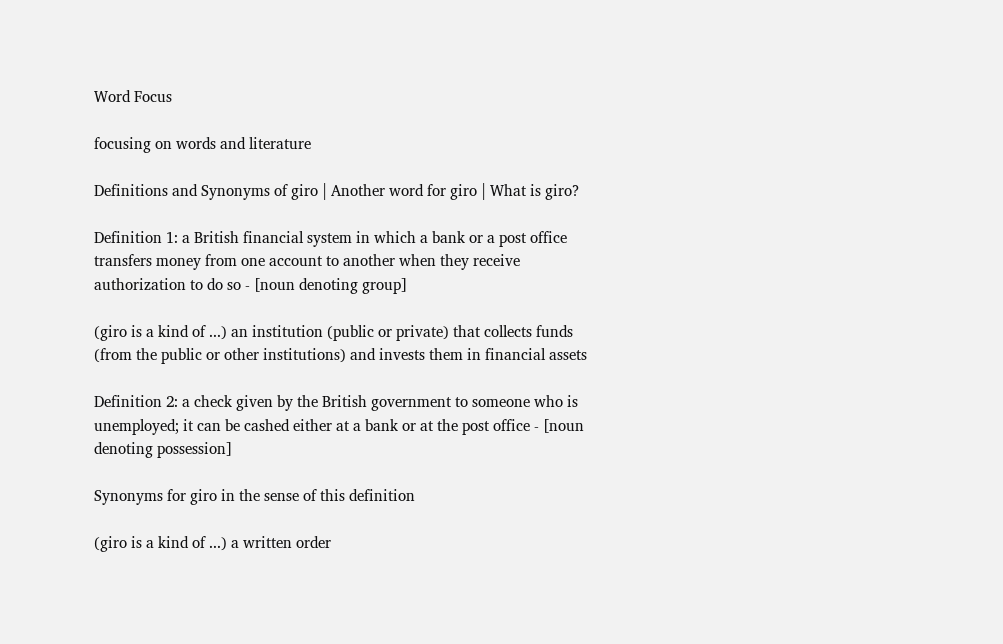Word Focus

focusing on words and literature

Definitions and Synonyms of giro | Another word for giro | What is giro?

Definition 1: a British financial system in which a bank or a post office transfers money from one account to another when they receive authorization to do so - [noun denoting group]

(giro is a kind of ...) an institution (public or private) that collects funds (from the public or other institutions) and invests them in financial assets

Definition 2: a check given by the British government to someone who is unemployed; it can be cashed either at a bank or at the post office - [noun denoting possession]

Synonyms for giro in the sense of this definition

(giro is a kind of ...) a written order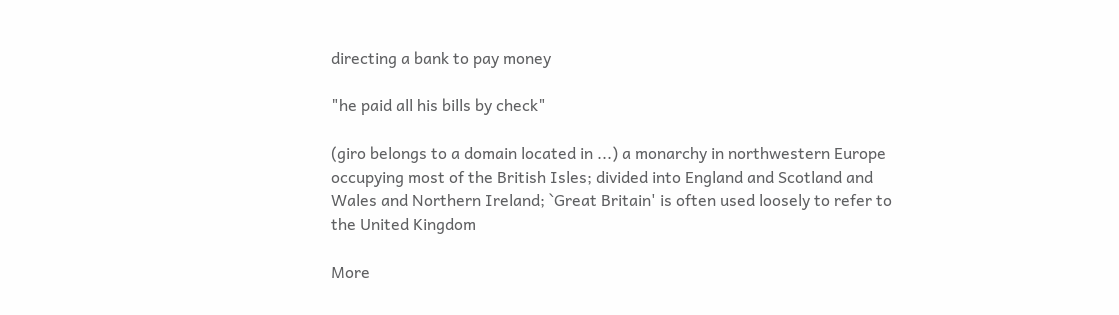directing a bank to pay money

"he paid all his bills by check"

(giro belongs to a domain located in ...) a monarchy in northwestern Europe occupying most of the British Isles; divided into England and Scotland and Wales and Northern Ireland; `Great Britain' is often used loosely to refer to the United Kingdom

More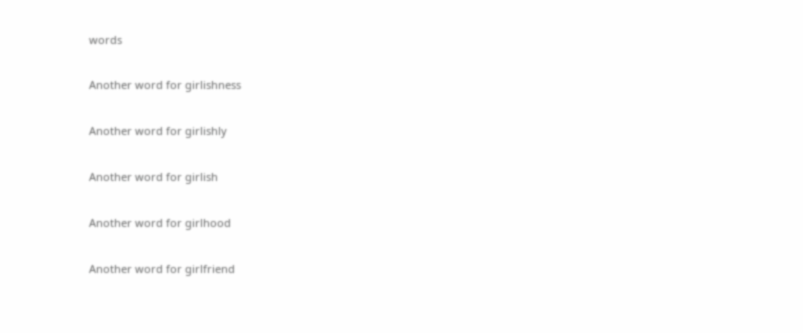words

Another word for girlishness

Another word for girlishly

Another word for girlish

Another word for girlhood

Another word for girlfriend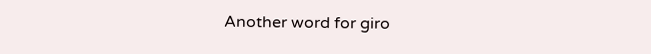Another word for giro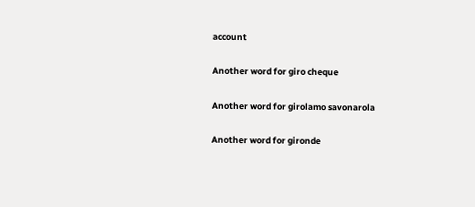account

Another word for giro cheque

Another word for girolamo savonarola

Another word for gironde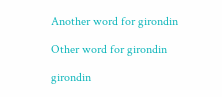Another word for girondin

Other word for girondin

girondin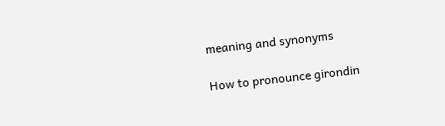meaning and synonyms

How to pronounce girondin